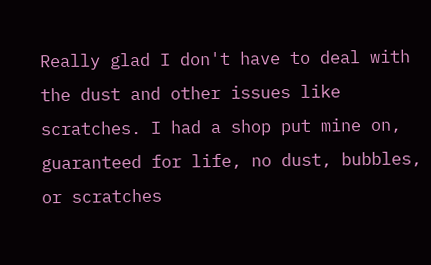Really glad I don't have to deal with the dust and other issues like scratches. I had a shop put mine on, guaranteed for life, no dust, bubbles, or scratches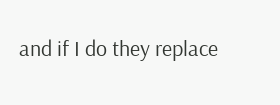and if I do they replace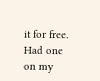it for free. Had one on my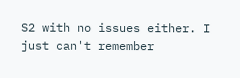S2 with no issues either. I just can't remember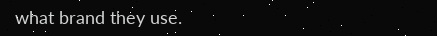what brand they use.